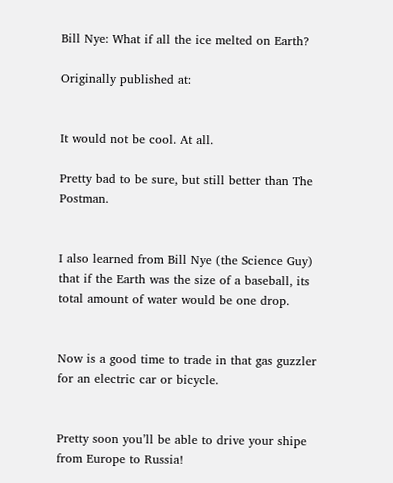Bill Nye: What if all the ice melted on Earth?

Originally published at:


It would not be cool. At all.

Pretty bad to be sure, but still better than The Postman.


I also learned from Bill Nye (the Science Guy) that if the Earth was the size of a baseball, its total amount of water would be one drop.


Now is a good time to trade in that gas guzzler for an electric car or bicycle.


Pretty soon you’ll be able to drive your shipe from Europe to Russia!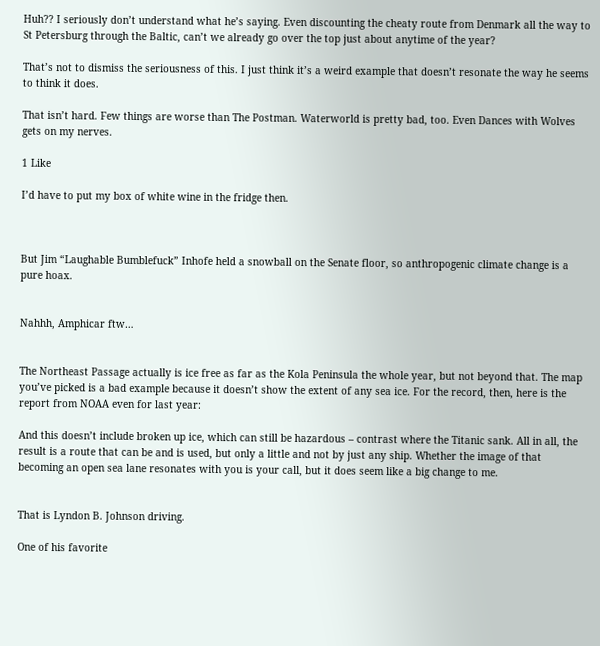Huh?? I seriously don’t understand what he’s saying. Even discounting the cheaty route from Denmark all the way to St Petersburg through the Baltic, can’t we already go over the top just about anytime of the year?

That’s not to dismiss the seriousness of this. I just think it’s a weird example that doesn’t resonate the way he seems to think it does.

That isn’t hard. Few things are worse than The Postman. Waterworld is pretty bad, too. Even Dances with Wolves gets on my nerves.

1 Like

I’d have to put my box of white wine in the fridge then.



But Jim “Laughable Bumblefuck” Inhofe held a snowball on the Senate floor, so anthropogenic climate change is a pure hoax.


Nahhh, Amphicar ftw…


The Northeast Passage actually is ice free as far as the Kola Peninsula the whole year, but not beyond that. The map you’ve picked is a bad example because it doesn’t show the extent of any sea ice. For the record, then, here is the report from NOAA even for last year:

And this doesn’t include broken up ice, which can still be hazardous – contrast where the Titanic sank. All in all, the result is a route that can be and is used, but only a little and not by just any ship. Whether the image of that becoming an open sea lane resonates with you is your call, but it does seem like a big change to me.


That is Lyndon B. Johnson driving.

One of his favorite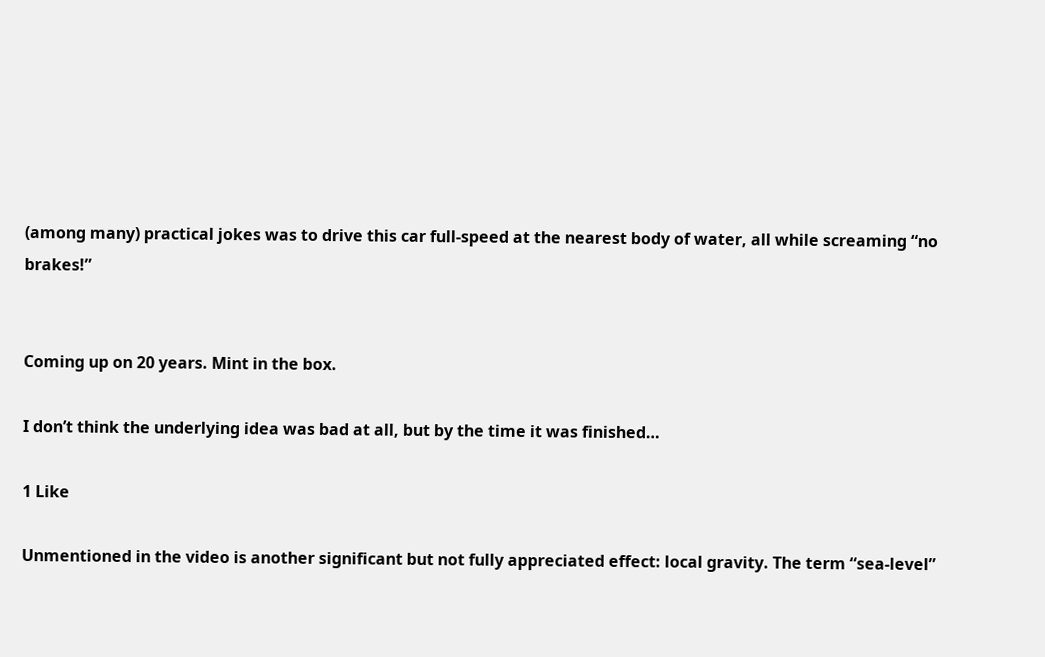(among many) practical jokes was to drive this car full-speed at the nearest body of water, all while screaming “no brakes!”


Coming up on 20 years. Mint in the box.

I don’t think the underlying idea was bad at all, but by the time it was finished…

1 Like

Unmentioned in the video is another significant but not fully appreciated effect: local gravity. The term “sea-level”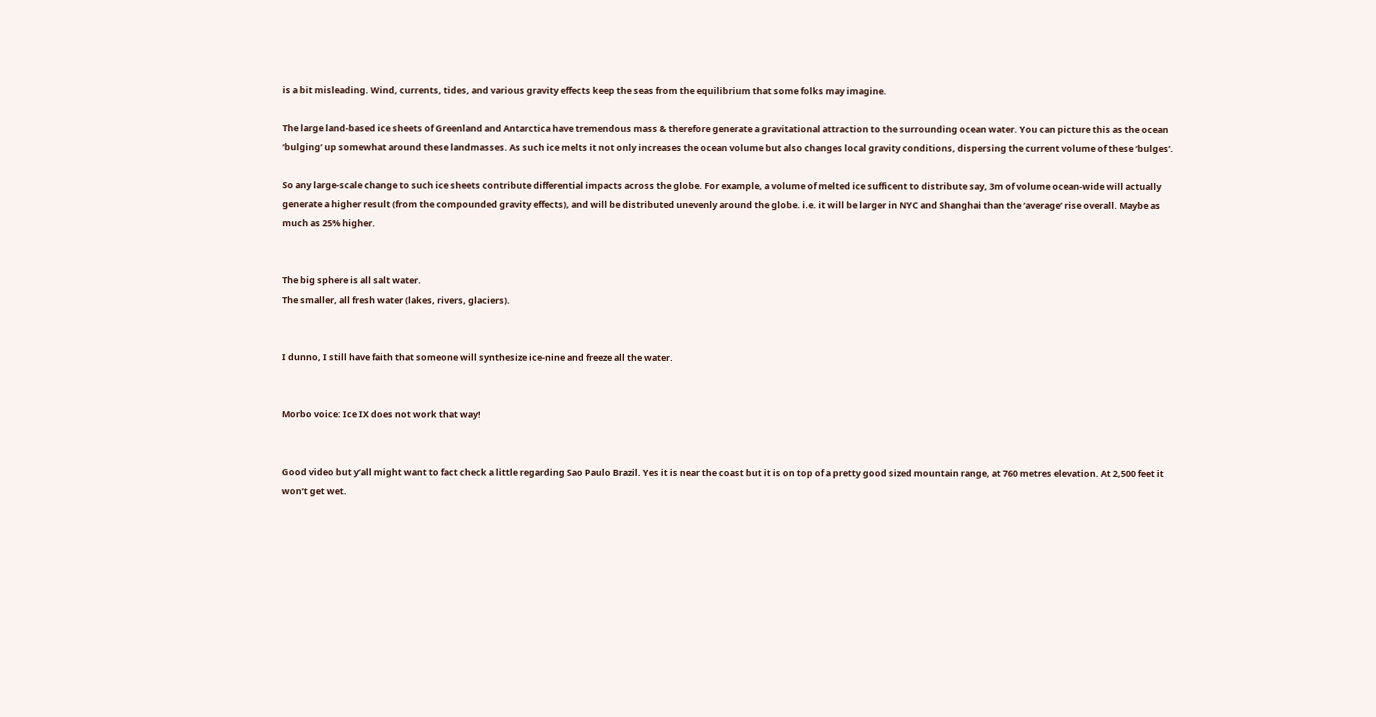is a bit misleading. Wind, currents, tides, and various gravity effects keep the seas from the equilibrium that some folks may imagine.

The large land-based ice sheets of Greenland and Antarctica have tremendous mass & therefore generate a gravitational attraction to the surrounding ocean water. You can picture this as the ocean ‘bulging’ up somewhat around these landmasses. As such ice melts it not only increases the ocean volume but also changes local gravity conditions, dispersing the current volume of these ‘bulges’.

So any large-scale change to such ice sheets contribute differential impacts across the globe. For example, a volume of melted ice sufficent to distribute say, 3m of volume ocean-wide will actually generate a higher result (from the compounded gravity effects), and will be distributed unevenly around the globe. i.e. it will be larger in NYC and Shanghai than the ‘average’ rise overall. Maybe as much as 25% higher.


The big sphere is all salt water.
The smaller, all fresh water (lakes, rivers, glaciers).


I dunno, I still have faith that someone will synthesize ice-nine and freeze all the water.


Morbo voice: Ice IX does not work that way!


Good video but y’all might want to fact check a little regarding Sao Paulo Brazil. Yes it is near the coast but it is on top of a pretty good sized mountain range, at 760 metres elevation. At 2,500 feet it won’t get wet.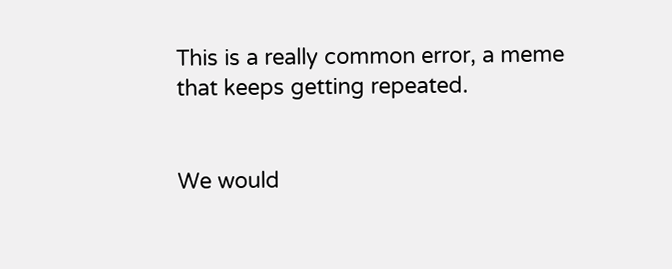This is a really common error, a meme that keeps getting repeated.


We would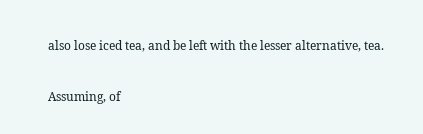also lose iced tea, and be left with the lesser alternative, tea.

Assuming, of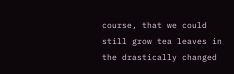course, that we could still grow tea leaves in the drastically changed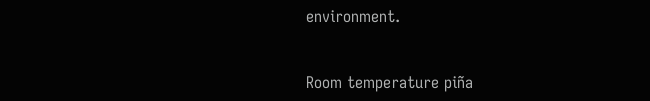environment.


Room temperature piña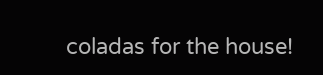coladas for the house!